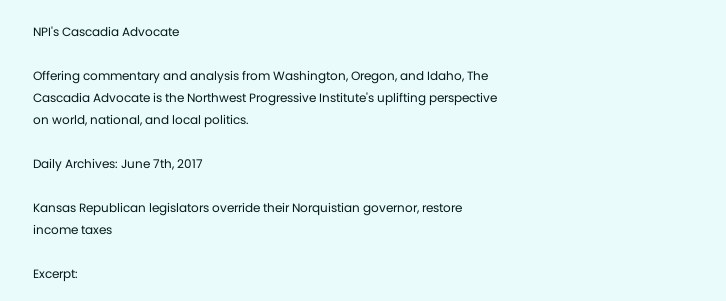NPI's Cascadia Advocate

Offering commentary and analysis from Washington, Oregon, and Idaho, The Cascadia Advocate is the Northwest Progressive Institute's uplifting perspective on world, national, and local politics.

Daily Archives: June 7th, 2017

Kansas Republican legislators override their Norquistian governor, restore income taxes

Excerpt: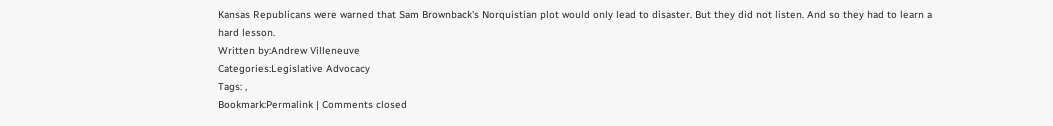Kansas Republicans were warned that Sam Brownback's Norquistian plot would only lead to disaster. But they did not listen. And so they had to learn a hard lesson.
Written by:Andrew Villeneuve
Categories:Legislative Advocacy
Tags: ,
Bookmark:Permalink | Comments closed